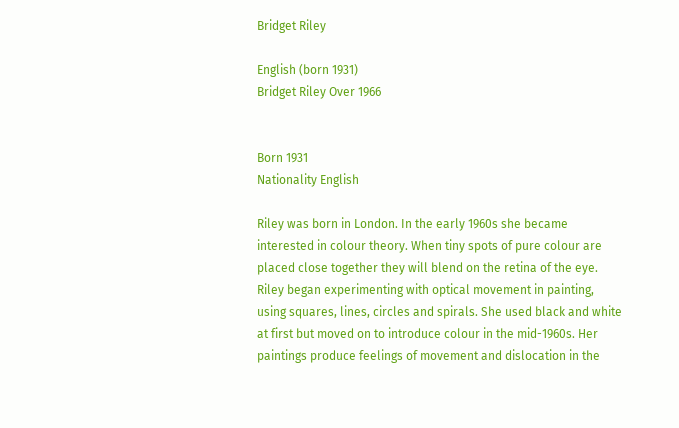Bridget Riley

English (born 1931)
Bridget Riley Over 1966


Born 1931
Nationality English

Riley was born in London. In the early 1960s she became interested in colour theory. When tiny spots of pure colour are placed close together they will blend on the retina of the eye. Riley began experimenting with optical movement in painting, using squares, lines, circles and spirals. She used black and white at first but moved on to introduce colour in the mid-1960s. Her paintings produce feelings of movement and dislocation in the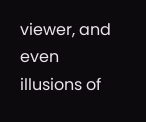viewer, and even illusions of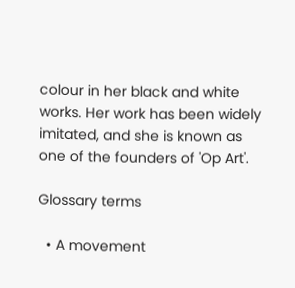colour in her black and white works. Her work has been widely imitated, and she is known as one of the founders of 'Op Art'.

Glossary terms

  • A movement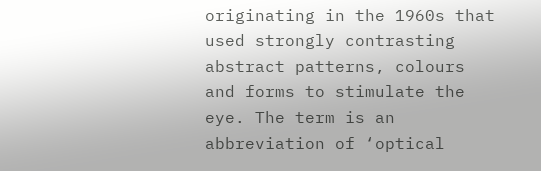originating in the 1960s that used strongly contrasting abstract patterns, colours and forms to stimulate the eye. The term is an abbreviation of ‘optical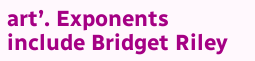art’. Exponents include Bridget Riley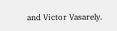and Victor Vasarely.